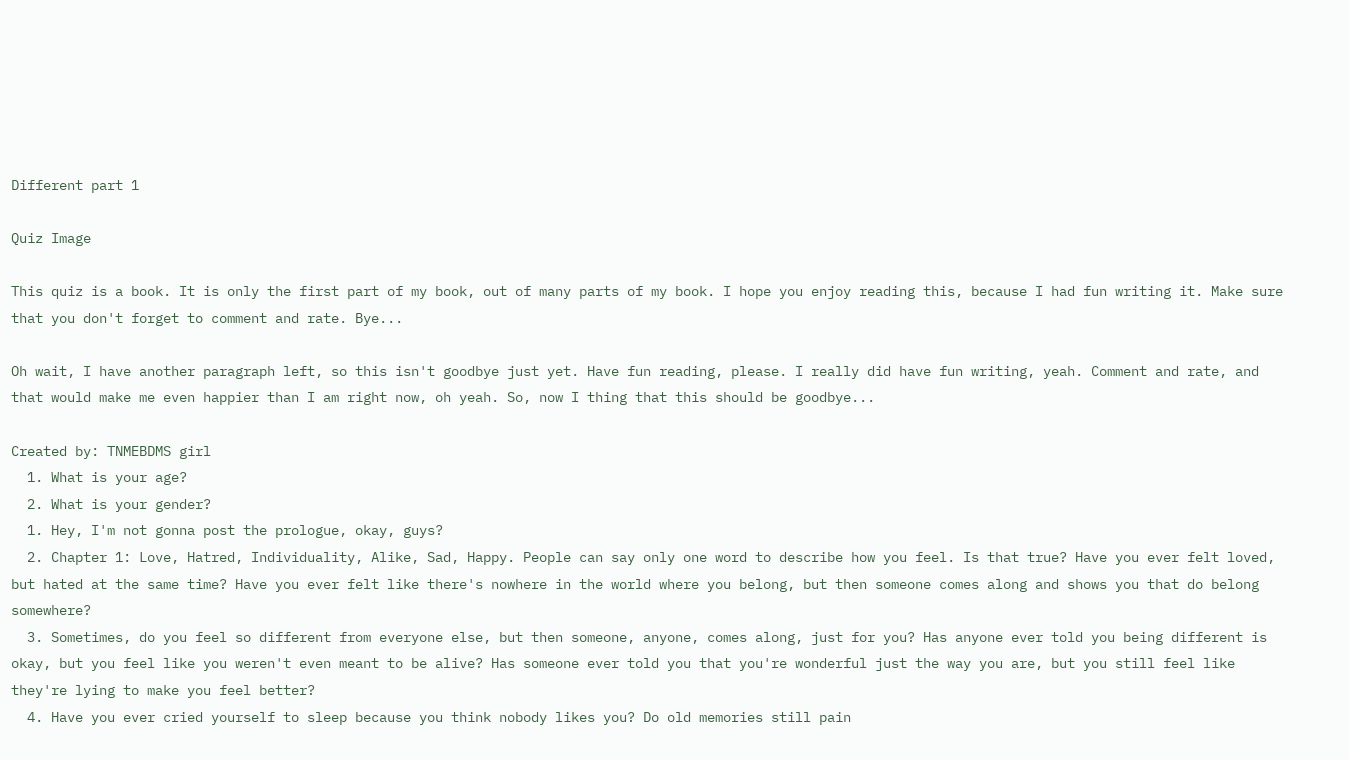Different part 1

Quiz Image

This quiz is a book. It is only the first part of my book, out of many parts of my book. I hope you enjoy reading this, because I had fun writing it. Make sure that you don't forget to comment and rate. Bye...

Oh wait, I have another paragraph left, so this isn't goodbye just yet. Have fun reading, please. I really did have fun writing, yeah. Comment and rate, and that would make me even happier than I am right now, oh yeah. So, now I thing that this should be goodbye...

Created by: TNMEBDMS girl
  1. What is your age?
  2. What is your gender?
  1. Hey, I'm not gonna post the prologue, okay, guys?
  2. Chapter 1: Love, Hatred, Individuality, Alike, Sad, Happy. People can say only one word to describe how you feel. Is that true? Have you ever felt loved, but hated at the same time? Have you ever felt like there's nowhere in the world where you belong, but then someone comes along and shows you that do belong somewhere?
  3. Sometimes, do you feel so different from everyone else, but then someone, anyone, comes along, just for you? Has anyone ever told you being different is okay, but you feel like you weren't even meant to be alive? Has someone ever told you that you're wonderful just the way you are, but you still feel like they're lying to make you feel better?
  4. Have you ever cried yourself to sleep because you think nobody likes you? Do old memories still pain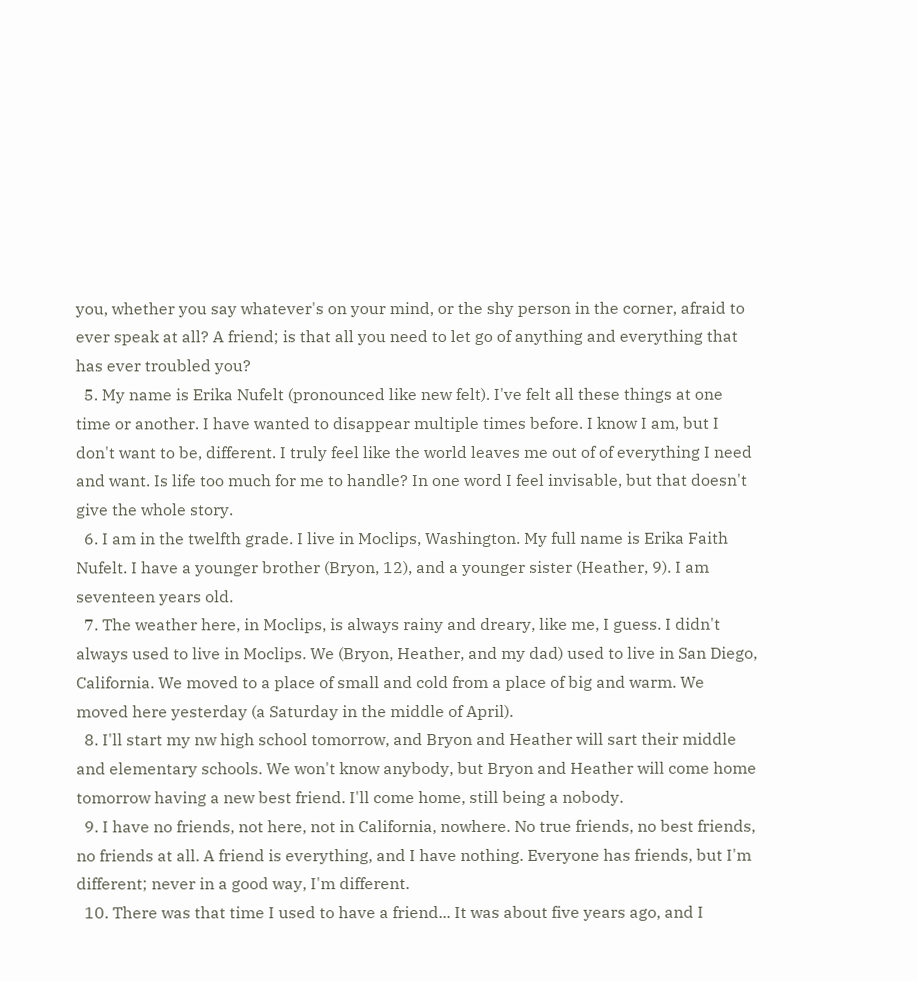you, whether you say whatever's on your mind, or the shy person in the corner, afraid to ever speak at all? A friend; is that all you need to let go of anything and everything that has ever troubled you?
  5. My name is Erika Nufelt (pronounced like new felt). I've felt all these things at one time or another. I have wanted to disappear multiple times before. I know I am, but I don't want to be, different. I truly feel like the world leaves me out of of everything I need and want. Is life too much for me to handle? In one word I feel invisable, but that doesn't give the whole story.
  6. I am in the twelfth grade. I live in Moclips, Washington. My full name is Erika Faith Nufelt. I have a younger brother (Bryon, 12), and a younger sister (Heather, 9). I am seventeen years old.
  7. The weather here, in Moclips, is always rainy and dreary, like me, I guess. I didn't always used to live in Moclips. We (Bryon, Heather, and my dad) used to live in San Diego, California. We moved to a place of small and cold from a place of big and warm. We moved here yesterday (a Saturday in the middle of April).
  8. I'll start my nw high school tomorrow, and Bryon and Heather will sart their middle and elementary schools. We won't know anybody, but Bryon and Heather will come home tomorrow having a new best friend. I'll come home, still being a nobody.
  9. I have no friends, not here, not in California, nowhere. No true friends, no best friends, no friends at all. A friend is everything, and I have nothing. Everyone has friends, but I'm different; never in a good way, I'm different.
  10. There was that time I used to have a friend... It was about five years ago, and I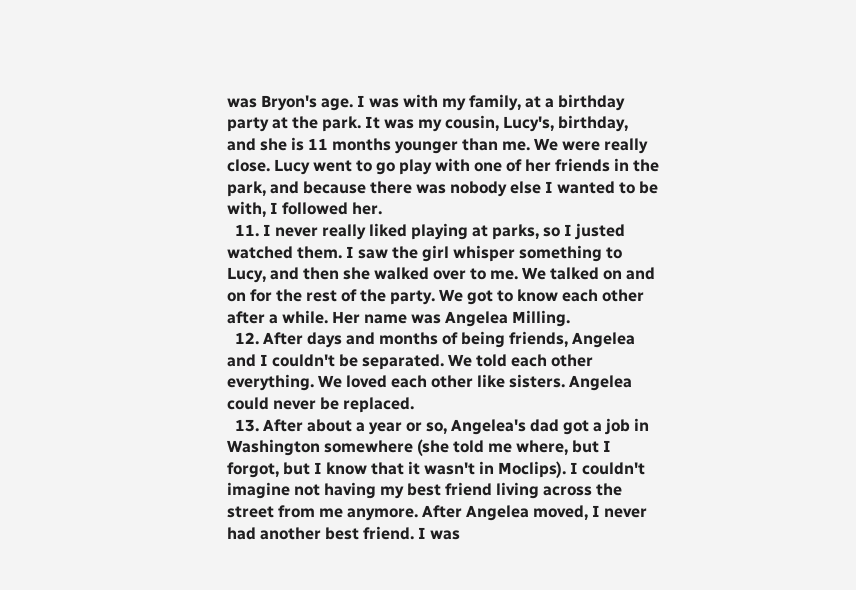was Bryon's age. I was with my family, at a birthday party at the park. It was my cousin, Lucy's, birthday, and she is 11 months younger than me. We were really close. Lucy went to go play with one of her friends in the park, and because there was nobody else I wanted to be with, I followed her.
  11. I never really liked playing at parks, so I justed watched them. I saw the girl whisper something to Lucy, and then she walked over to me. We talked on and on for the rest of the party. We got to know each other after a while. Her name was Angelea Milling.
  12. After days and months of being friends, Angelea and I couldn't be separated. We told each other everything. We loved each other like sisters. Angelea could never be replaced.
  13. After about a year or so, Angelea's dad got a job in Washington somewhere (she told me where, but I forgot, but I know that it wasn't in Moclips). I couldn't imagine not having my best friend living across the street from me anymore. After Angelea moved, I never had another best friend. I was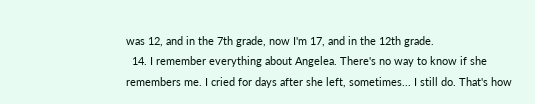was 12, and in the 7th grade, now I'm 17, and in the 12th grade.
  14. I remember everything about Angelea. There's no way to know if she remembers me. I cried for days after she left, sometimes... I still do. That's how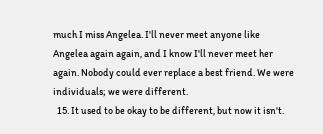much I miss Angelea. I'll never meet anyone like Angelea again again, and I know I'll never meet her again. Nobody could ever replace a best friend. We were individuals; we were different.
  15. It used to be okay to be different, but now it isn't.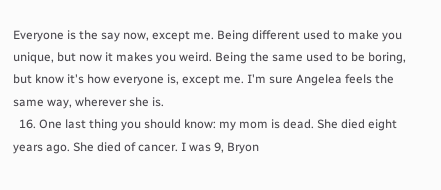Everyone is the say now, except me. Being different used to make you unique, but now it makes you weird. Being the same used to be boring, but know it's how everyone is, except me. I'm sure Angelea feels the same way, wherever she is.
  16. One last thing you should know: my mom is dead. She died eight years ago. She died of cancer. I was 9, Bryon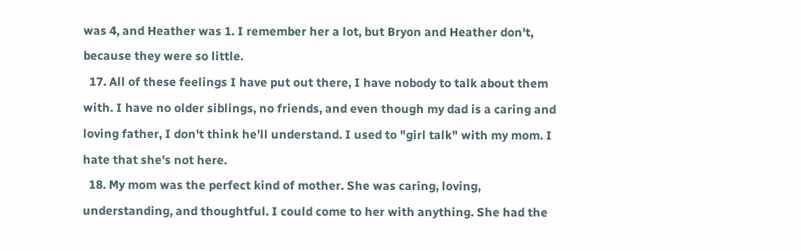was 4, and Heather was 1. I remember her a lot, but Bryon and Heather don't, because they were so little.
  17. All of these feelings I have put out there, I have nobody to talk about them with. I have no older siblings, no friends, and even though my dad is a caring and loving father, I don't think he'll understand. I used to "girl talk" with my mom. I hate that she's not here.
  18. My mom was the perfect kind of mother. She was caring, loving, understanding, and thoughtful. I could come to her with anything. She had the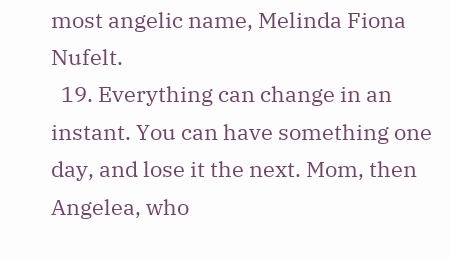most angelic name, Melinda Fiona Nufelt.
  19. Everything can change in an instant. You can have something one day, and lose it the next. Mom, then Angelea, who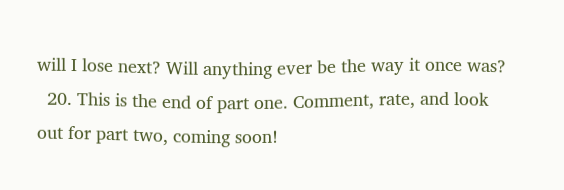will I lose next? Will anything ever be the way it once was?
  20. This is the end of part one. Comment, rate, and look out for part two, coming soon!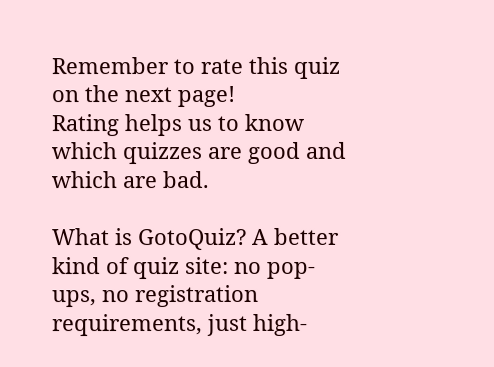Remember to rate this quiz on the next page!
Rating helps us to know which quizzes are good and which are bad.

What is GotoQuiz? A better kind of quiz site: no pop-ups, no registration requirements, just high-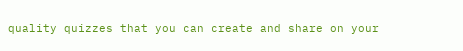quality quizzes that you can create and share on your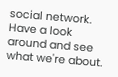social network. Have a look around and see what we're about.